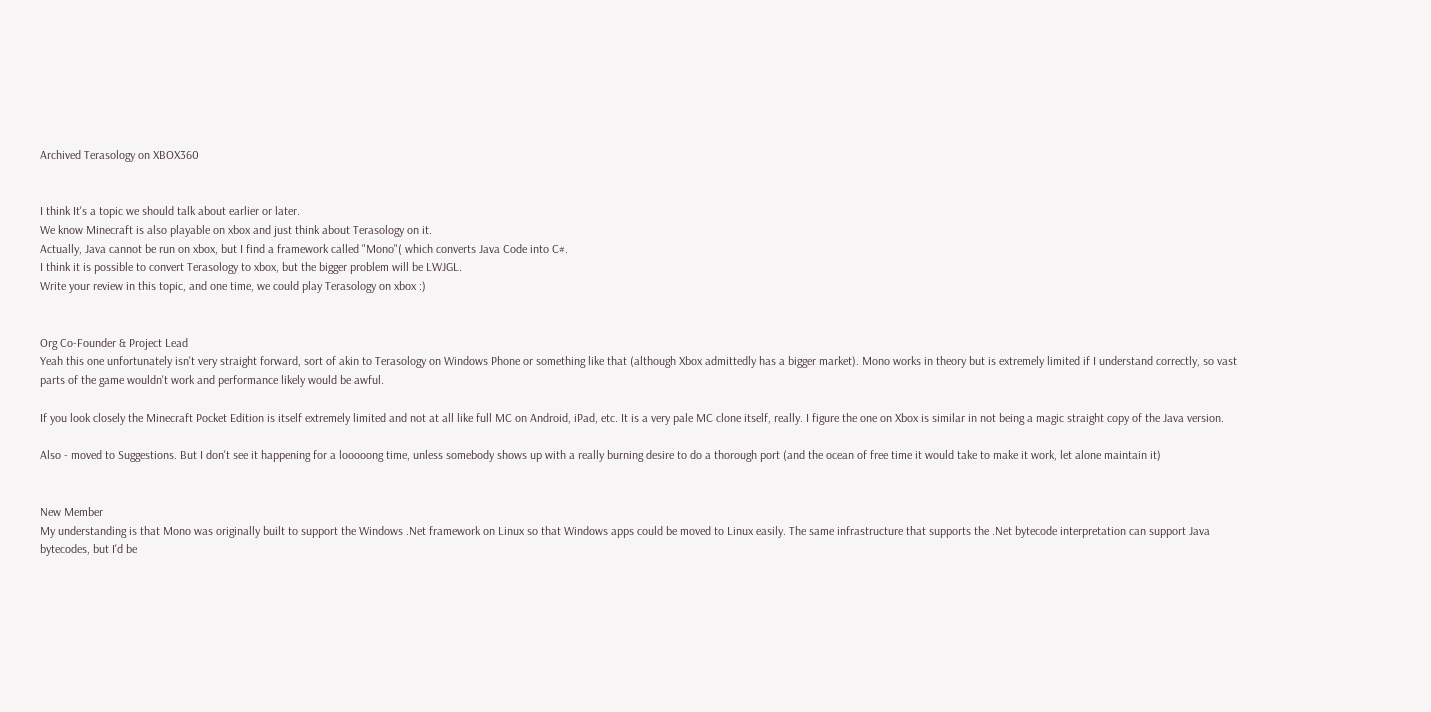Archived Terasology on XBOX360


I think It's a topic we should talk about earlier or later.
We know Minecraft is also playable on xbox and just think about Terasology on it.
Actually, Java cannot be run on xbox, but I find a framework called "Mono"( which converts Java Code into C#.
I think it is possible to convert Terasology to xbox, but the bigger problem will be LWJGL.
Write your review in this topic, and one time, we could play Terasology on xbox :)


Org Co-Founder & Project Lead
Yeah this one unfortunately isn't very straight forward, sort of akin to Terasology on Windows Phone or something like that (although Xbox admittedly has a bigger market). Mono works in theory but is extremely limited if I understand correctly, so vast parts of the game wouldn't work and performance likely would be awful.

If you look closely the Minecraft Pocket Edition is itself extremely limited and not at all like full MC on Android, iPad, etc. It is a very pale MC clone itself, really. I figure the one on Xbox is similar in not being a magic straight copy of the Java version.

Also - moved to Suggestions. But I don't see it happening for a looooong time, unless somebody shows up with a really burning desire to do a thorough port (and the ocean of free time it would take to make it work, let alone maintain it)


New Member
My understanding is that Mono was originally built to support the Windows .Net framework on Linux so that Windows apps could be moved to Linux easily. The same infrastructure that supports the .Net bytecode interpretation can support Java bytecodes, but I'd be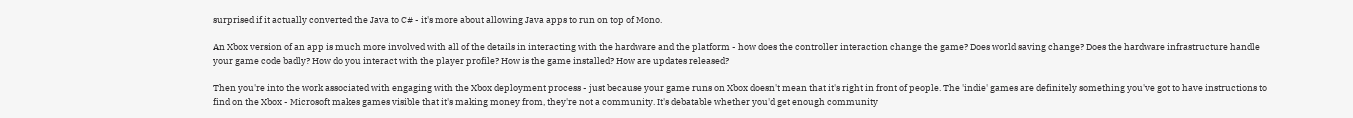surprised if it actually converted the Java to C# - it's more about allowing Java apps to run on top of Mono.

An Xbox version of an app is much more involved with all of the details in interacting with the hardware and the platform - how does the controller interaction change the game? Does world saving change? Does the hardware infrastructure handle your game code badly? How do you interact with the player profile? How is the game installed? How are updates released?

Then you're into the work associated with engaging with the Xbox deployment process - just because your game runs on Xbox doesn't mean that it's right in front of people. The 'indie' games are definitely something you've got to have instructions to find on the Xbox - Microsoft makes games visible that it's making money from, they're not a community. It's debatable whether you'd get enough community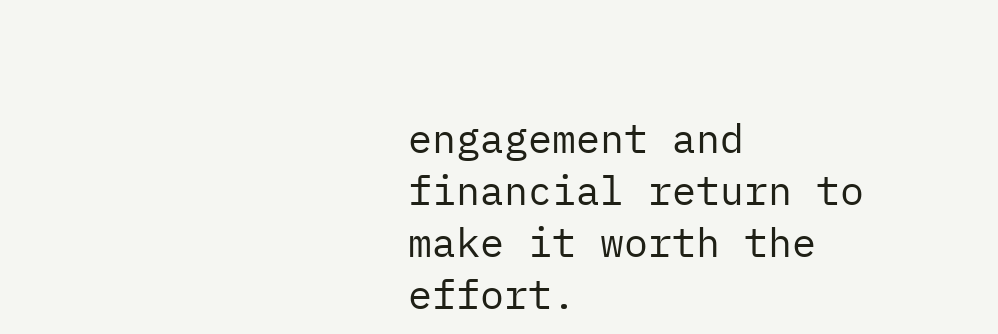engagement and financial return to make it worth the effort.